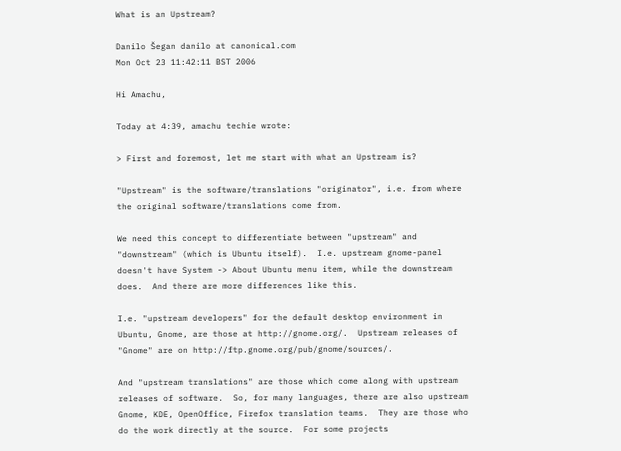What is an Upstream?

Danilo Šegan danilo at canonical.com
Mon Oct 23 11:42:11 BST 2006

Hi Amachu,

Today at 4:39, amachu techie wrote:

> First and foremost, let me start with what an Upstream is?

"Upstream" is the software/translations "originator", i.e. from where
the original software/translations come from.

We need this concept to differentiate between "upstream" and
"downstream" (which is Ubuntu itself).  I.e. upstream gnome-panel
doesn't have System -> About Ubuntu menu item, while the downstream
does.  And there are more differences like this.

I.e. "upstream developers" for the default desktop environment in
Ubuntu, Gnome, are those at http://gnome.org/.  Upstream releases of
"Gnome" are on http://ftp.gnome.org/pub/gnome/sources/.

And "upstream translations" are those which come along with upstream
releases of software.  So, for many languages, there are also upstream
Gnome, KDE, OpenOffice, Firefox translation teams.  They are those who
do the work directly at the source.  For some projects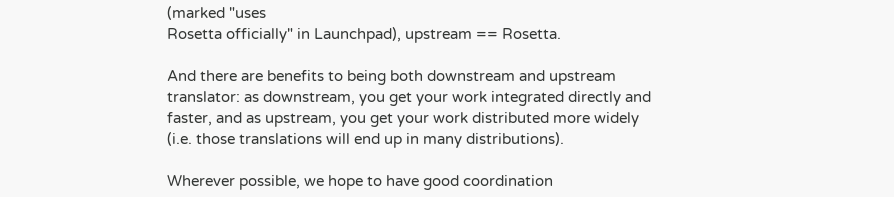(marked "uses
Rosetta officially" in Launchpad), upstream == Rosetta.

And there are benefits to being both downstream and upstream
translator: as downstream, you get your work integrated directly and
faster, and as upstream, you get your work distributed more widely
(i.e. those translations will end up in many distributions).

Wherever possible, we hope to have good coordination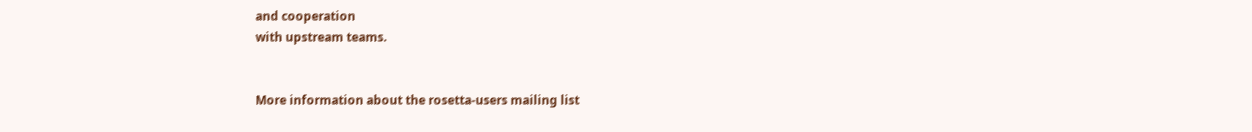and cooperation
with upstream teams.


More information about the rosetta-users mailing list